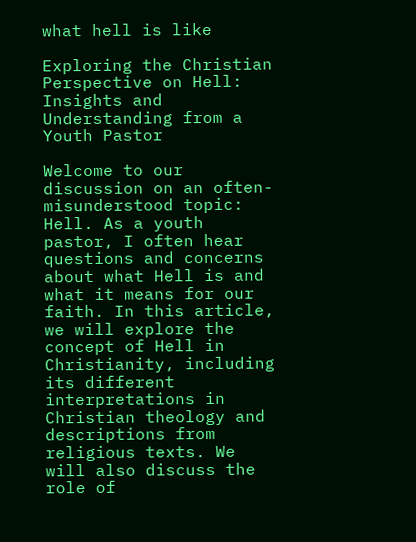what hell is like

Exploring the Christian Perspective on Hell: Insights and Understanding from a Youth Pastor

Welcome to our discussion on an often-misunderstood topic: Hell. As a youth pastor, I often hear questions and concerns about what Hell is and what it means for our faith. In this article, we will explore the concept of Hell in Christianity, including its different interpretations in Christian theology and descriptions from religious texts. We will also discuss the role of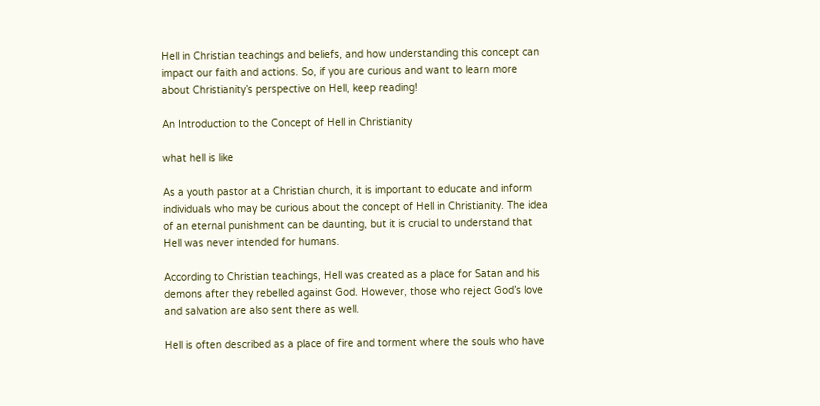Hell in Christian teachings and beliefs, and how understanding this concept can impact our faith and actions. So, if you are curious and want to learn more about Christianity’s perspective on Hell, keep reading!

An Introduction to the Concept of Hell in Christianity

what hell is like

As a youth pastor at a Christian church, it is important to educate and inform individuals who may be curious about the concept of Hell in Christianity. The idea of an eternal punishment can be daunting, but it is crucial to understand that Hell was never intended for humans.

According to Christian teachings, Hell was created as a place for Satan and his demons after they rebelled against God. However, those who reject God’s love and salvation are also sent there as well.

Hell is often described as a place of fire and torment where the souls who have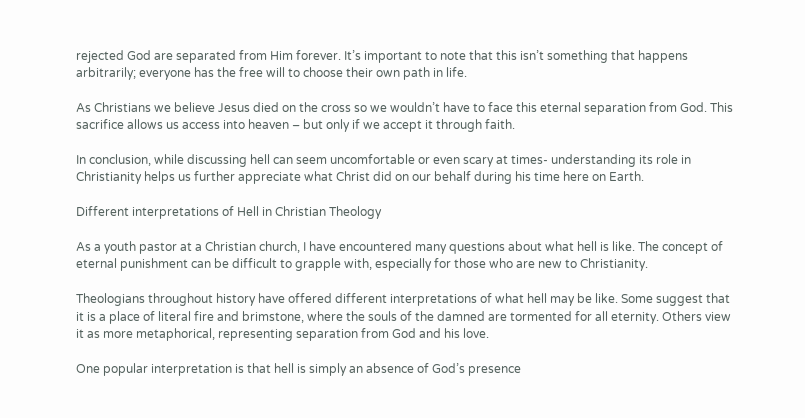rejected God are separated from Him forever. It’s important to note that this isn’t something that happens arbitrarily; everyone has the free will to choose their own path in life.

As Christians we believe Jesus died on the cross so we wouldn’t have to face this eternal separation from God. This sacrifice allows us access into heaven – but only if we accept it through faith.

In conclusion, while discussing hell can seem uncomfortable or even scary at times- understanding its role in Christianity helps us further appreciate what Christ did on our behalf during his time here on Earth.

Different interpretations of Hell in Christian Theology

As a youth pastor at a Christian church, I have encountered many questions about what hell is like. The concept of eternal punishment can be difficult to grapple with, especially for those who are new to Christianity.

Theologians throughout history have offered different interpretations of what hell may be like. Some suggest that it is a place of literal fire and brimstone, where the souls of the damned are tormented for all eternity. Others view it as more metaphorical, representing separation from God and his love.

One popular interpretation is that hell is simply an absence of God’s presence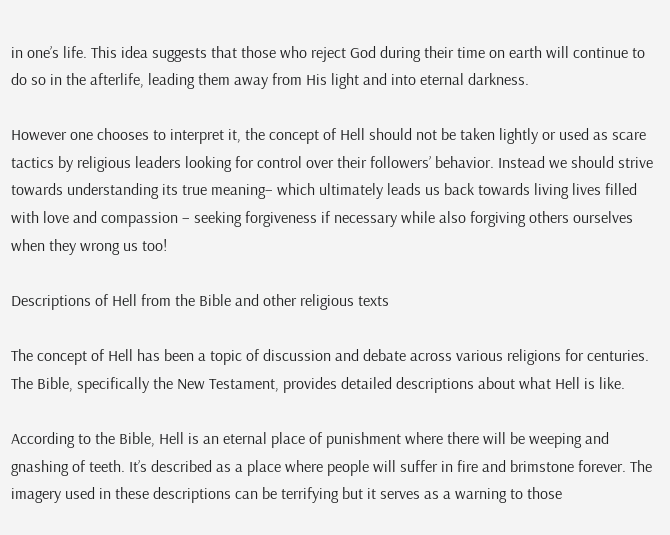in one’s life. This idea suggests that those who reject God during their time on earth will continue to do so in the afterlife, leading them away from His light and into eternal darkness.

However one chooses to interpret it, the concept of Hell should not be taken lightly or used as scare tactics by religious leaders looking for control over their followers’ behavior. Instead we should strive towards understanding its true meaning– which ultimately leads us back towards living lives filled with love and compassion – seeking forgiveness if necessary while also forgiving others ourselves when they wrong us too!

Descriptions of Hell from the Bible and other religious texts

The concept of Hell has been a topic of discussion and debate across various religions for centuries. The Bible, specifically the New Testament, provides detailed descriptions about what Hell is like.

According to the Bible, Hell is an eternal place of punishment where there will be weeping and gnashing of teeth. It’s described as a place where people will suffer in fire and brimstone forever. The imagery used in these descriptions can be terrifying but it serves as a warning to those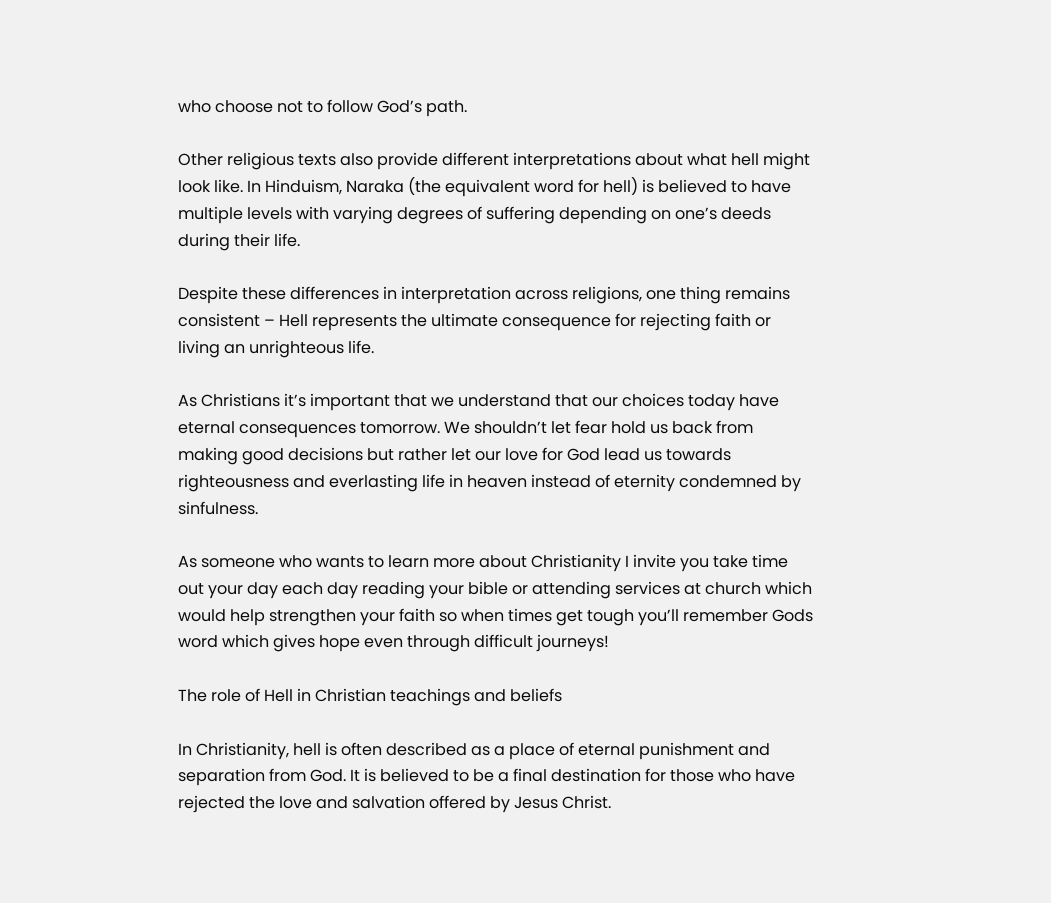who choose not to follow God’s path.

Other religious texts also provide different interpretations about what hell might look like. In Hinduism, Naraka (the equivalent word for hell) is believed to have multiple levels with varying degrees of suffering depending on one’s deeds during their life.

Despite these differences in interpretation across religions, one thing remains consistent – Hell represents the ultimate consequence for rejecting faith or living an unrighteous life.

As Christians it’s important that we understand that our choices today have eternal consequences tomorrow. We shouldn’t let fear hold us back from making good decisions but rather let our love for God lead us towards righteousness and everlasting life in heaven instead of eternity condemned by sinfulness.

As someone who wants to learn more about Christianity I invite you take time out your day each day reading your bible or attending services at church which would help strengthen your faith so when times get tough you’ll remember Gods word which gives hope even through difficult journeys!

The role of Hell in Christian teachings and beliefs

In Christianity, hell is often described as a place of eternal punishment and separation from God. It is believed to be a final destination for those who have rejected the love and salvation offered by Jesus Christ.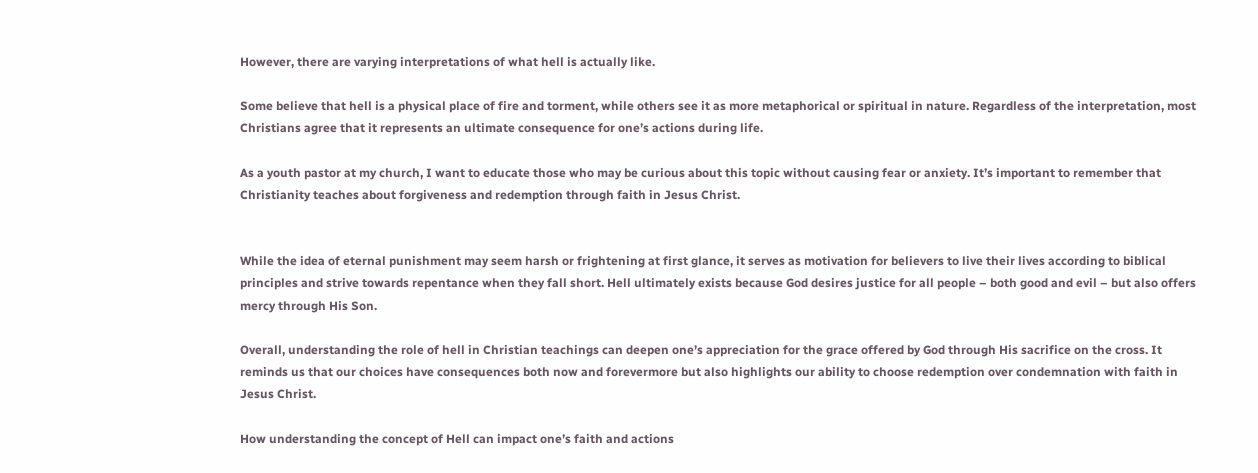However, there are varying interpretations of what hell is actually like.

Some believe that hell is a physical place of fire and torment, while others see it as more metaphorical or spiritual in nature. Regardless of the interpretation, most Christians agree that it represents an ultimate consequence for one’s actions during life.

As a youth pastor at my church, I want to educate those who may be curious about this topic without causing fear or anxiety. It’s important to remember that Christianity teaches about forgiveness and redemption through faith in Jesus Christ.


While the idea of eternal punishment may seem harsh or frightening at first glance, it serves as motivation for believers to live their lives according to biblical principles and strive towards repentance when they fall short. Hell ultimately exists because God desires justice for all people – both good and evil – but also offers mercy through His Son.

Overall, understanding the role of hell in Christian teachings can deepen one’s appreciation for the grace offered by God through His sacrifice on the cross. It reminds us that our choices have consequences both now and forevermore but also highlights our ability to choose redemption over condemnation with faith in Jesus Christ.

How understanding the concept of Hell can impact one’s faith and actions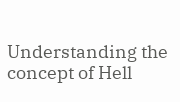Understanding the concept of Hell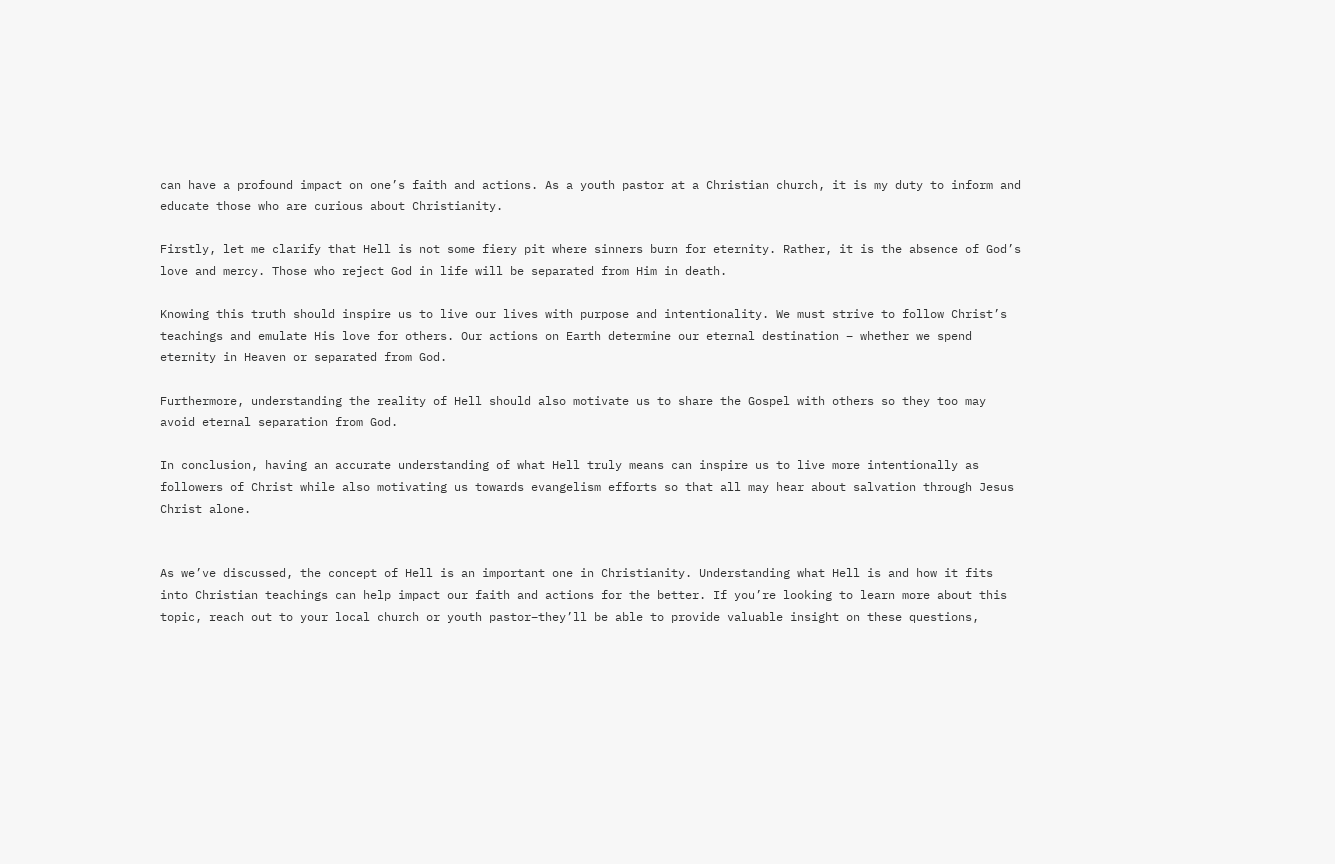can have a profound impact on one’s faith and actions. As a youth pastor at a Christian church, it is my duty to inform and educate those who are curious about Christianity.

Firstly, let me clarify that Hell is not some fiery pit where sinners burn for eternity. Rather, it is the absence of God’s love and mercy. Those who reject God in life will be separated from Him in death.

Knowing this truth should inspire us to live our lives with purpose and intentionality. We must strive to follow Christ’s teachings and emulate His love for others. Our actions on Earth determine our eternal destination – whether we spend eternity in Heaven or separated from God.

Furthermore, understanding the reality of Hell should also motivate us to share the Gospel with others so they too may avoid eternal separation from God.

In conclusion, having an accurate understanding of what Hell truly means can inspire us to live more intentionally as followers of Christ while also motivating us towards evangelism efforts so that all may hear about salvation through Jesus Christ alone.


As we’ve discussed, the concept of Hell is an important one in Christianity. Understanding what Hell is and how it fits into Christian teachings can help impact our faith and actions for the better. If you’re looking to learn more about this topic, reach out to your local church or youth pastor–they’ll be able to provide valuable insight on these questions,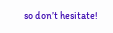so don’t hesitate!